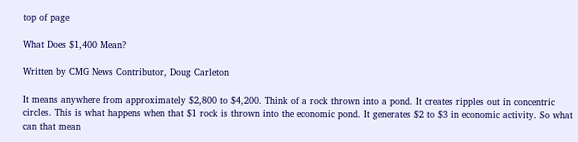top of page

What Does $1,400 Mean?

Written by CMG News Contributor, Doug Carleton

It means anywhere from approximately $2,800 to $4,200. Think of a rock thrown into a pond. It creates ripples out in concentric circles. This is what happens when that $1 rock is thrown into the economic pond. It generates $2 to $3 in economic activity. So what can that mean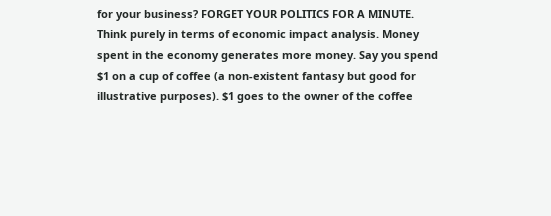for your business? FORGET YOUR POLITICS FOR A MINUTE. Think purely in terms of economic impact analysis. Money spent in the economy generates more money. Say you spend $1 on a cup of coffee (a non-existent fantasy but good for illustrative purposes). $1 goes to the owner of the coffee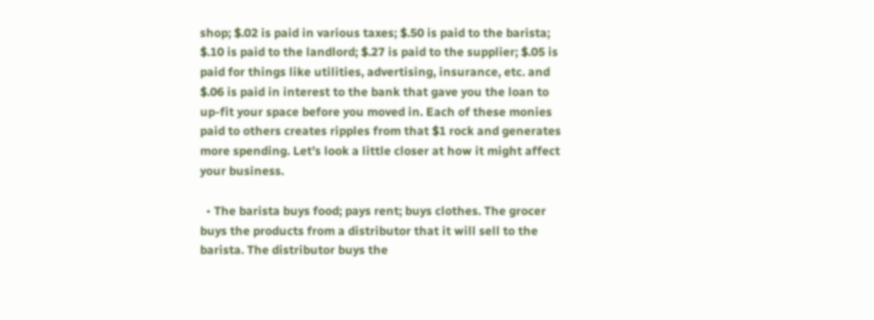shop; $.02 is paid in various taxes; $.50 is paid to the barista; $.10 is paid to the landlord; $.27 is paid to the supplier; $.05 is paid for things like utilities, advertising, insurance, etc. and $.06 is paid in interest to the bank that gave you the loan to up-fit your space before you moved in. Each of these monies paid to others creates ripples from that $1 rock and generates more spending. Let’s look a little closer at how it might affect your business.

  • The barista buys food; pays rent; buys clothes. The grocer buys the products from a distributor that it will sell to the barista. The distributor buys the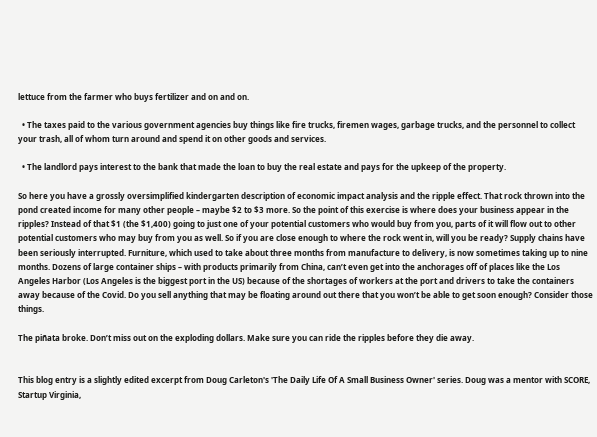lettuce from the farmer who buys fertilizer and on and on.

  • The taxes paid to the various government agencies buy things like fire trucks, firemen wages, garbage trucks, and the personnel to collect your trash, all of whom turn around and spend it on other goods and services.

  • The landlord pays interest to the bank that made the loan to buy the real estate and pays for the upkeep of the property.

So here you have a grossly oversimplified kindergarten description of economic impact analysis and the ripple effect. That rock thrown into the pond created income for many other people – maybe $2 to $3 more. So the point of this exercise is where does your business appear in the ripples? Instead of that $1 (the $1,400) going to just one of your potential customers who would buy from you, parts of it will flow out to other potential customers who may buy from you as well. So if you are close enough to where the rock went in, will you be ready? Supply chains have been seriously interrupted. Furniture, which used to take about three months from manufacture to delivery, is now sometimes taking up to nine months. Dozens of large container ships – with products primarily from China, can’t even get into the anchorages off of places like the Los Angeles Harbor (Los Angeles is the biggest port in the US) because of the shortages of workers at the port and drivers to take the containers away because of the Covid. Do you sell anything that may be floating around out there that you won’t be able to get soon enough? Consider those things.

The piñata broke. Don’t miss out on the exploding dollars. Make sure you can ride the ripples before they die away.


This blog entry is a slightly edited excerpt from Doug Carleton's 'The Daily Life Of A Small Business Owner' series. Doug was a mentor with SCORE, Startup Virginia,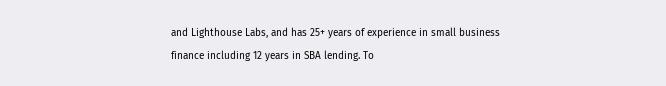and Lighthouse Labs, and has 25+ years of experience in small business finance including 12 years in SBA lending. To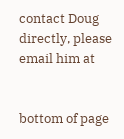contact Doug directly, please email him at


bottom of page